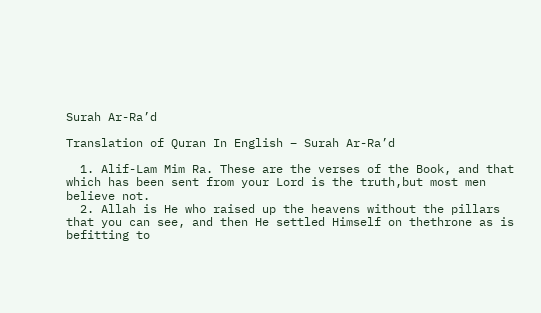Surah Ar-Ra’d

Translation of Quran In English – Surah Ar-Ra’d

  1. Alif-Lam Mim Ra. These are the verses of the Book, and that which has been sent from your Lord is the truth,but most men believe not.
  2. Allah is He who raised up the heavens without the pillars that you can see, and then He settled Himself on thethrone as is befitting to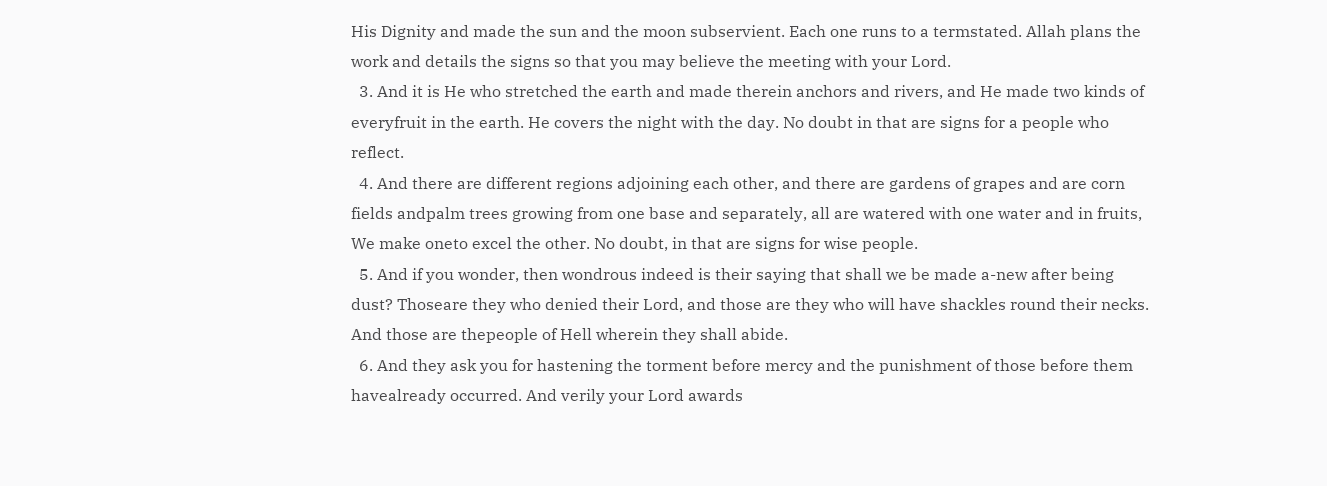His Dignity and made the sun and the moon subservient. Each one runs to a termstated. Allah plans the work and details the signs so that you may believe the meeting with your Lord.
  3. And it is He who stretched the earth and made therein anchors and rivers, and He made two kinds of everyfruit in the earth. He covers the night with the day. No doubt in that are signs for a people who reflect.
  4. And there are different regions adjoining each other, and there are gardens of grapes and are corn fields andpalm trees growing from one base and separately, all are watered with one water and in fruits, We make oneto excel the other. No doubt, in that are signs for wise people.
  5. And if you wonder, then wondrous indeed is their saying that shall we be made a-new after being dust? Thoseare they who denied their Lord, and those are they who will have shackles round their necks. And those are thepeople of Hell wherein they shall abide.
  6. And they ask you for hastening the torment before mercy and the punishment of those before them havealready occurred. And verily your Lord awards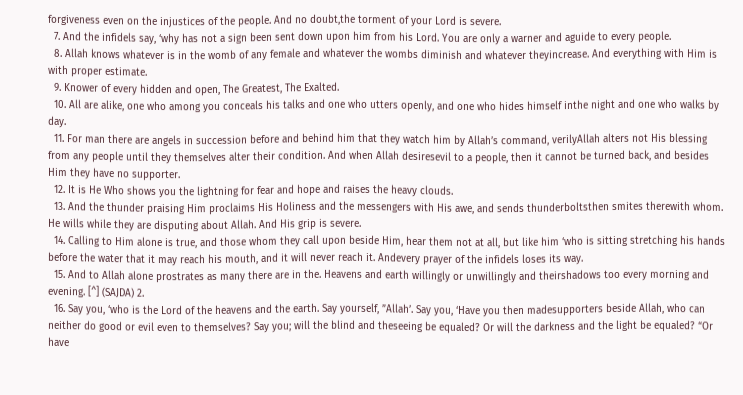forgiveness even on the injustices of the people. And no doubt,the torment of your Lord is severe.
  7. And the infidels say, ‘why has not a sign been sent down upon him from his Lord. You are only a warner and aguide to every people.
  8. Allah knows whatever is in the womb of any female and whatever the wombs diminish and whatever theyincrease. And everything with Him is with proper estimate.
  9. Knower of every hidden and open, The Greatest, The Exalted.
  10. All are alike, one who among you conceals his talks and one who utters openly, and one who hides himself inthe night and one who walks by day.
  11. For man there are angels in succession before and behind him that they watch him by Allah’s command, verilyAllah alters not His blessing from any people until they themselves alter their condition. And when Allah desiresevil to a people, then it cannot be turned back, and besides Him they have no supporter.
  12. It is He Who shows you the lightning for fear and hope and raises the heavy clouds.
  13. And the thunder praising Him proclaims His Holiness and the messengers with His awe, and sends thunderboltsthen smites therewith whom. He wills while they are disputing about Allah. And His grip is severe.
  14. Calling to Him alone is true, and those whom they call upon beside Him, hear them not at all, but like him ‘who is sitting stretching his hands before the water that it may reach his mouth, and it will never reach it. Andevery prayer of the infidels loses its way.
  15. And to Allah alone prostrates as many there are in the. Heavens and earth willingly or unwillingly and theirshadows too every morning and evening. [^] (SAJDA) 2.
  16. Say you, ‘who is the Lord of the heavens and the earth. Say yourself, ”Allah’. Say you, ‘Have you then madesupporters beside Allah, who can neither do good or evil even to themselves? Say you; will the blind and theseeing be equaled? Or will the darkness and the light be equaled? “Or have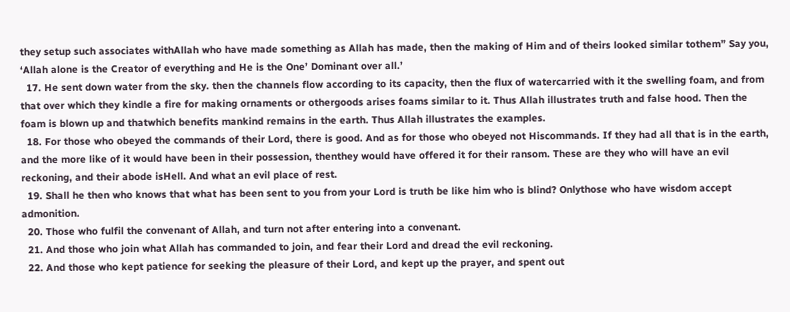they setup such associates withAllah who have made something as Allah has made, then the making of Him and of theirs looked similar tothem” Say you, ‘Allah alone is the Creator of everything and He is the One’ Dominant over all.’
  17. He sent down water from the sky. then the channels flow according to its capacity, then the flux of watercarried with it the swelling foam, and from that over which they kindle a fire for making ornaments or othergoods arises foams similar to it. Thus Allah illustrates truth and false hood. Then the foam is blown up and thatwhich benefits mankind remains in the earth. Thus Allah illustrates the examples.
  18. For those who obeyed the commands of their Lord, there is good. And as for those who obeyed not Hiscommands. If they had all that is in the earth, and the more like of it would have been in their possession, thenthey would have offered it for their ransom. These are they who will have an evil reckoning, and their abode isHell. And what an evil place of rest.
  19. Shall he then who knows that what has been sent to you from your Lord is truth be like him who is blind? Onlythose who have wisdom accept admonition.
  20. Those who fulfil the convenant of Allah, and turn not after entering into a convenant.
  21. And those who join what Allah has commanded to join, and fear their Lord and dread the evil reckoning.
  22. And those who kept patience for seeking the pleasure of their Lord, and kept up the prayer, and spent out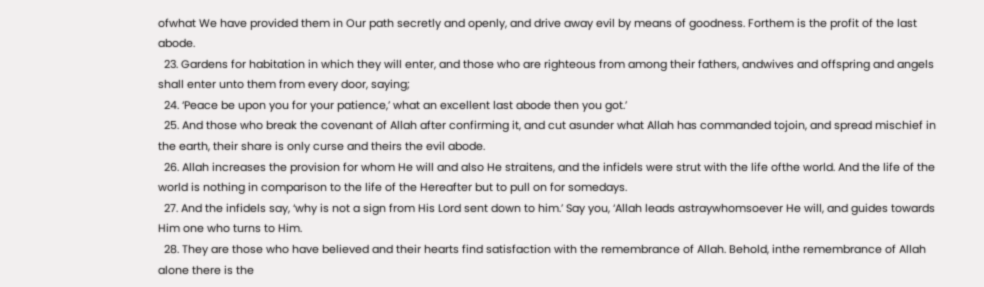ofwhat We have provided them in Our path secretly and openly, and drive away evil by means of goodness. Forthem is the profit of the last abode.
  23. Gardens for habitation in which they will enter, and those who are righteous from among their fathers, andwives and offspring and angels shall enter unto them from every door, saying;
  24. ‘Peace be upon you for your patience,’ what an excellent last abode then you got.’
  25. And those who break the covenant of Allah after confirming it, and cut asunder what Allah has commanded tojoin, and spread mischief in the earth, their share is only curse and theirs the evil abode.
  26. Allah increases the provision for whom He will and also He straitens, and the infidels were strut with the life ofthe world. And the life of the world is nothing in comparison to the life of the Hereafter but to pull on for somedays.
  27. And the infidels say, ‘why is not a sign from His Lord sent down to him.’ Say you, ‘Allah leads astraywhomsoever He will, and guides towards Him one who turns to Him.
  28. They are those who have believed and their hearts find satisfaction with the remembrance of Allah. Behold, inthe remembrance of Allah alone there is the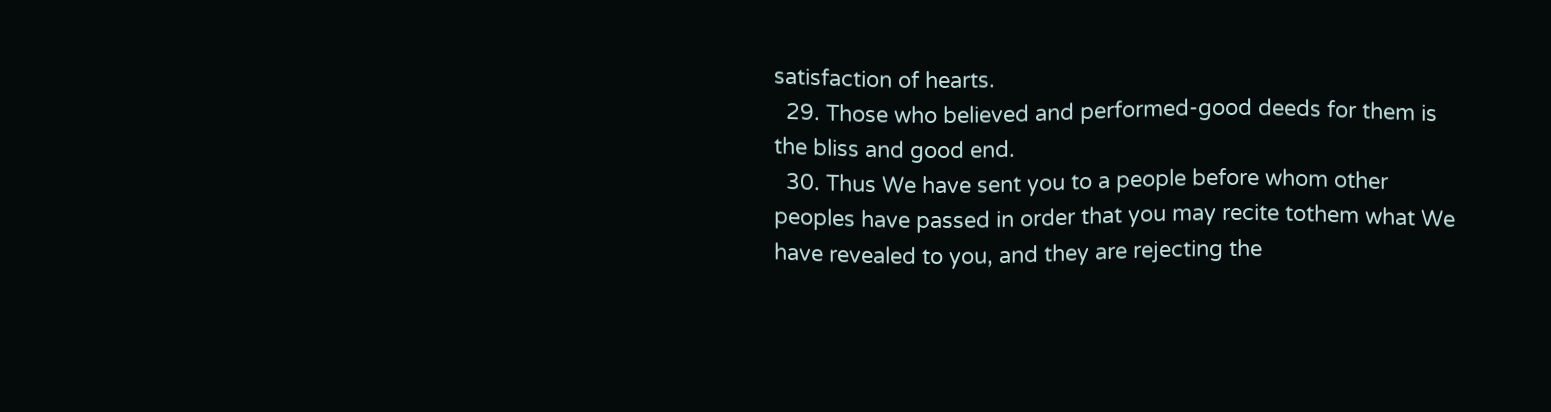satisfaction of hearts.
  29. Those who believed and performed-good deeds for them is the bliss and good end.
  30. Thus We have sent you to a people before whom other peoples have passed in order that you may recite tothem what We have revealed to you, and they are rejecting the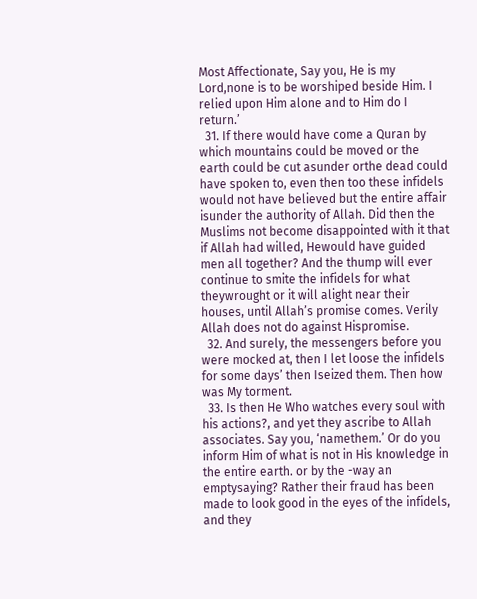Most Affectionate, Say you, He is my Lord,none is to be worshiped beside Him. I relied upon Him alone and to Him do I return.’
  31. If there would have come a Quran by which mountains could be moved or the earth could be cut asunder orthe dead could have spoken to, even then too these infidels would not have believed but the entire affair isunder the authority of Allah. Did then the Muslims not become disappointed with it that if Allah had willed, Hewould have guided men all together? And the thump will ever continue to smite the infidels for what theywrought or it will alight near their houses, until Allah’s promise comes. Verily Allah does not do against Hispromise.
  32. And surely, the messengers before you were mocked at, then I let loose the infidels for some days’ then Iseized them. Then how was My torment.
  33. Is then He Who watches every soul with his actions?, and yet they ascribe to Allah associates. Say you, ‘namethem.’ Or do you inform Him of what is not in His knowledge in the entire earth. or by the -way an emptysaying? Rather their fraud has been made to look good in the eyes of the infidels, and they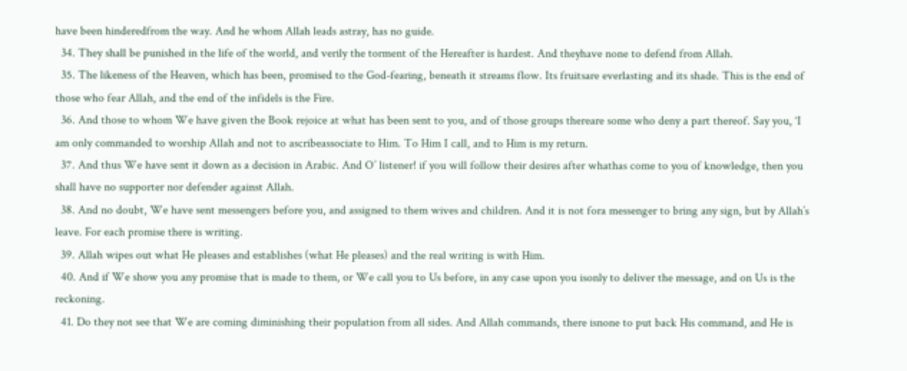have been hinderedfrom the way. And he whom Allah leads astray, has no guide.
  34. They shall be punished in the life of the world, and verily the torment of the Hereafter is hardest. And theyhave none to defend from Allah.
  35. The likeness of the Heaven, which has been, promised to the God-fearing, beneath it streams flow. Its fruitsare everlasting and its shade. This is the end of those who fear Allah, and the end of the infidels is the Fire.
  36. And those to whom We have given the Book rejoice at what has been sent to you, and of those groups thereare some who deny a part thereof. Say you, ‘I am only commanded to worship Allah and not to ascribeassociate to Him. To Him I call, and to Him is my return.
  37. And thus We have sent it down as a decision in Arabic. And O’ listener! if you will follow their desires after whathas come to you of knowledge, then you shall have no supporter nor defender against Allah.
  38. And no doubt, We have sent messengers before you, and assigned to them wives and children. And it is not fora messenger to bring any sign, but by Allah’s leave. For each promise there is writing.
  39. Allah wipes out what He pleases and establishes (what He pleases) and the real writing is with Him.
  40. And if We show you any promise that is made to them, or We call you to Us before, in any case upon you isonly to deliver the message, and on Us is the reckoning.
  41. Do they not see that We are coming diminishing their population from all sides. And Allah commands, there isnone to put back His command, and He is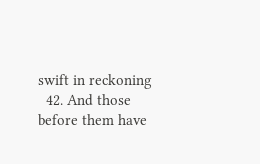swift in reckoning
  42. And those before them have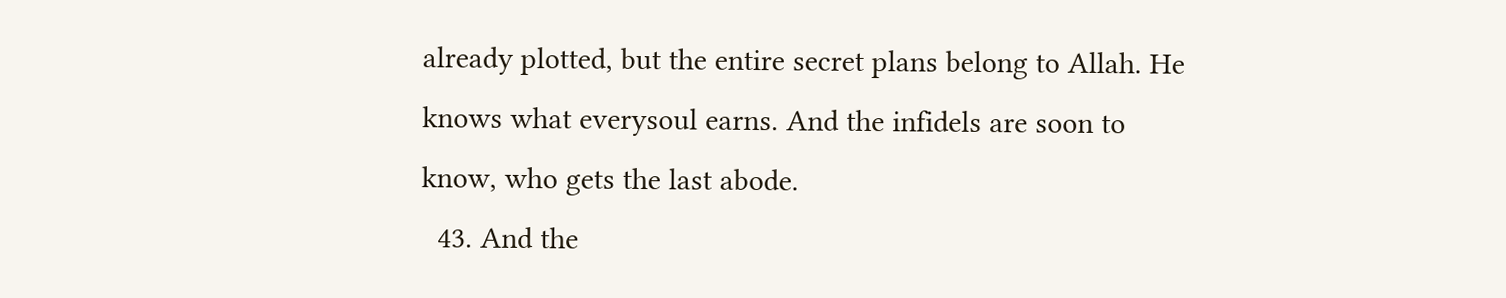already plotted, but the entire secret plans belong to Allah. He knows what everysoul earns. And the infidels are soon to know, who gets the last abode.
  43. And the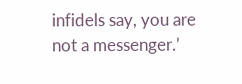infidels say, you are not a messenger.’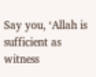Say you, ‘Allah is sufficient as witness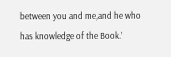between you and me,and he who has knowledge of the Book.’